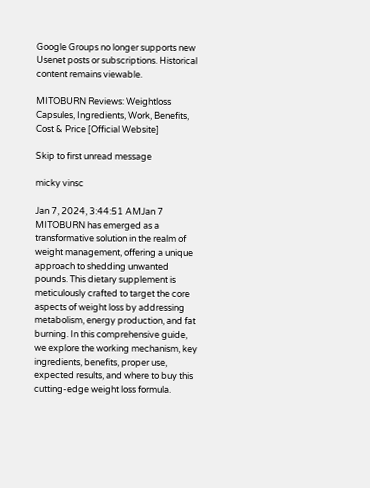Google Groups no longer supports new Usenet posts or subscriptions. Historical content remains viewable.

MITOBURN Reviews: Weightloss Capsules, Ingredients, Work, Benefits, Cost & Price [Official Website]

Skip to first unread message

micky vinsc

Jan 7, 2024, 3:44:51 AMJan 7
MITOBURN has emerged as a transformative solution in the realm of weight management, offering a unique approach to shedding unwanted pounds. This dietary supplement is meticulously crafted to target the core aspects of weight loss by addressing metabolism, energy production, and fat burning. In this comprehensive guide, we explore the working mechanism, key ingredients, benefits, proper use, expected results, and where to buy this cutting-edge weight loss formula.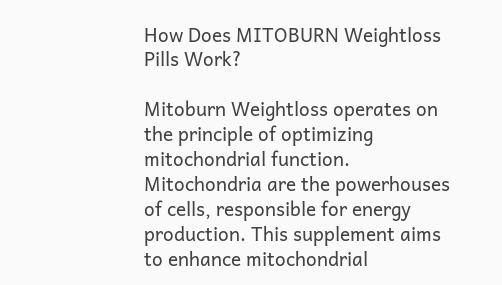How Does MITOBURN Weightloss Pills Work?

Mitoburn Weightloss operates on the principle of optimizing mitochondrial function. Mitochondria are the powerhouses of cells, responsible for energy production. This supplement aims to enhance mitochondrial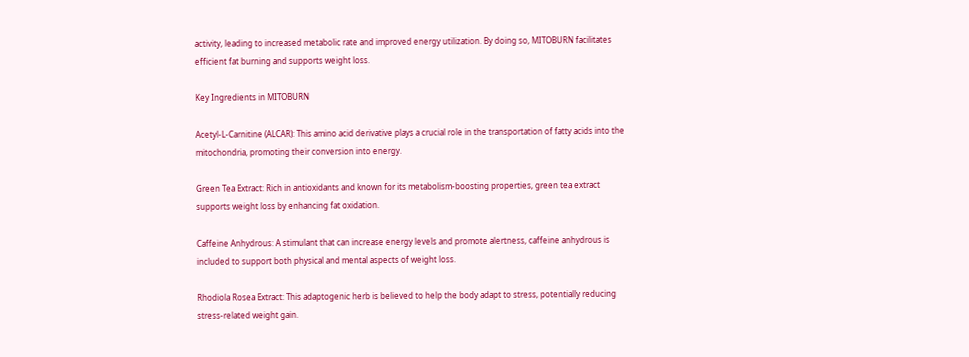activity, leading to increased metabolic rate and improved energy utilization. By doing so, MITOBURN facilitates efficient fat burning and supports weight loss.

Key Ingredients in MITOBURN

Acetyl-L-Carnitine (ALCAR): This amino acid derivative plays a crucial role in the transportation of fatty acids into the mitochondria, promoting their conversion into energy.

Green Tea Extract: Rich in antioxidants and known for its metabolism-boosting properties, green tea extract supports weight loss by enhancing fat oxidation.

Caffeine Anhydrous: A stimulant that can increase energy levels and promote alertness, caffeine anhydrous is included to support both physical and mental aspects of weight loss.

Rhodiola Rosea Extract: This adaptogenic herb is believed to help the body adapt to stress, potentially reducing stress-related weight gain.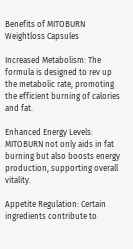Benefits of MITOBURN Weightloss Capsules

Increased Metabolism: The formula is designed to rev up the metabolic rate, promoting the efficient burning of calories and fat.

Enhanced Energy Levels: MITOBURN not only aids in fat burning but also boosts energy production, supporting overall vitality.

Appetite Regulation: Certain ingredients contribute to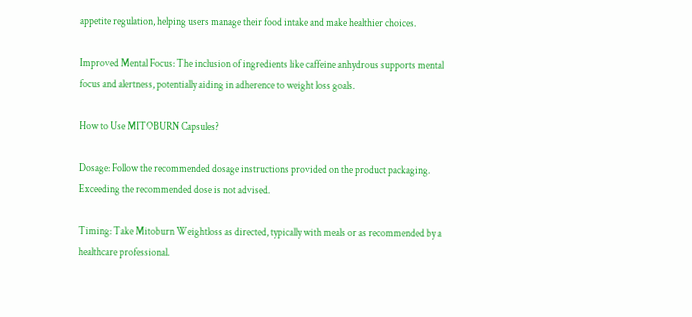appetite regulation, helping users manage their food intake and make healthier choices.

Improved Mental Focus: The inclusion of ingredients like caffeine anhydrous supports mental focus and alertness, potentially aiding in adherence to weight loss goals.

How to Use MITOBURN Capsules?

Dosage: Follow the recommended dosage instructions provided on the product packaging. Exceeding the recommended dose is not advised.

Timing: Take Mitoburn Weightloss as directed, typically with meals or as recommended by a healthcare professional.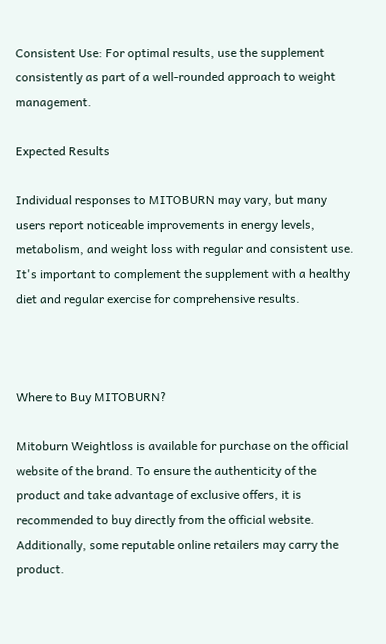Consistent Use: For optimal results, use the supplement consistently as part of a well-rounded approach to weight management.

Expected Results

Individual responses to MITOBURN may vary, but many users report noticeable improvements in energy levels, metabolism, and weight loss with regular and consistent use. It's important to complement the supplement with a healthy diet and regular exercise for comprehensive results.



Where to Buy MITOBURN?

Mitoburn Weightloss is available for purchase on the official website of the brand. To ensure the authenticity of the product and take advantage of exclusive offers, it is recommended to buy directly from the official website. Additionally, some reputable online retailers may carry the product.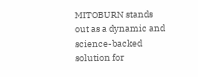MITOBURN stands out as a dynamic and science-backed solution for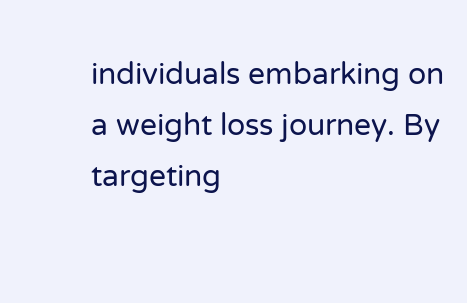individuals embarking on a weight loss journey. By targeting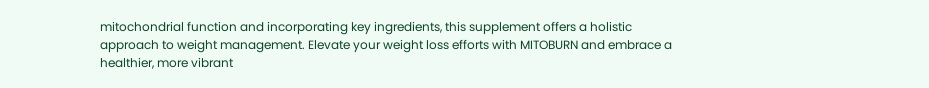mitochondrial function and incorporating key ingredients, this supplement offers a holistic approach to weight management. Elevate your weight loss efforts with MITOBURN and embrace a healthier, more vibrant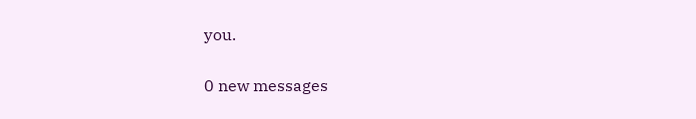you.

0 new messages